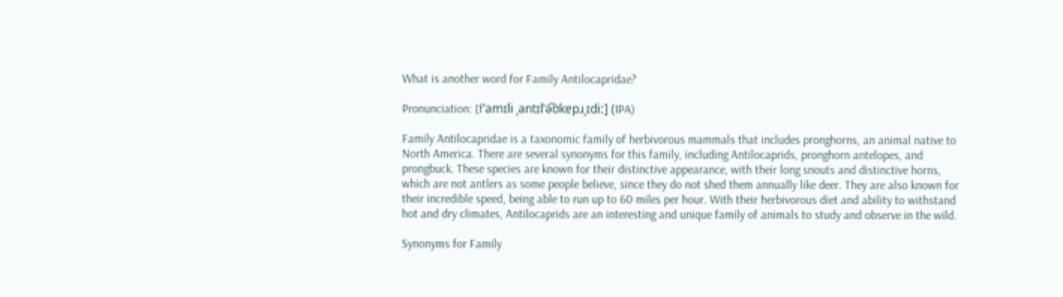What is another word for Family Antilocapridae?

Pronunciation: [fˈamɪli ˌantɪlˈə͡ʊkɐpɹˌɪdiː] (IPA)

Family Antilocapridae is a taxonomic family of herbivorous mammals that includes pronghorns, an animal native to North America. There are several synonyms for this family, including Antilocaprids, pronghorn antelopes, and prongbuck. These species are known for their distinctive appearance, with their long snouts and distinctive horns, which are not antlers as some people believe, since they do not shed them annually like deer. They are also known for their incredible speed, being able to run up to 60 miles per hour. With their herbivorous diet and ability to withstand hot and dry climates, Antilocaprids are an interesting and unique family of animals to study and observe in the wild.

Synonyms for Family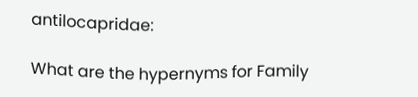antilocapridae:

What are the hypernyms for Family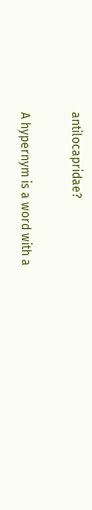antilocapridae?

A hypernym is a word with a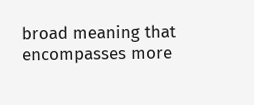broad meaning that encompasses more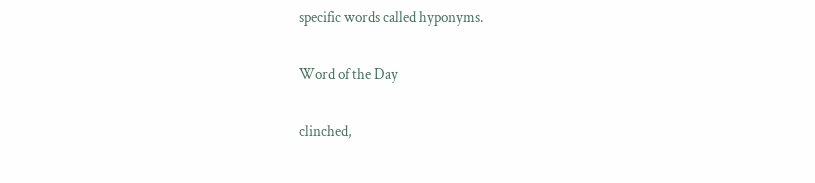specific words called hyponyms.

Word of the Day

clinched,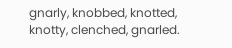gnarly, knobbed, knotted, knotty, clenched, gnarled.